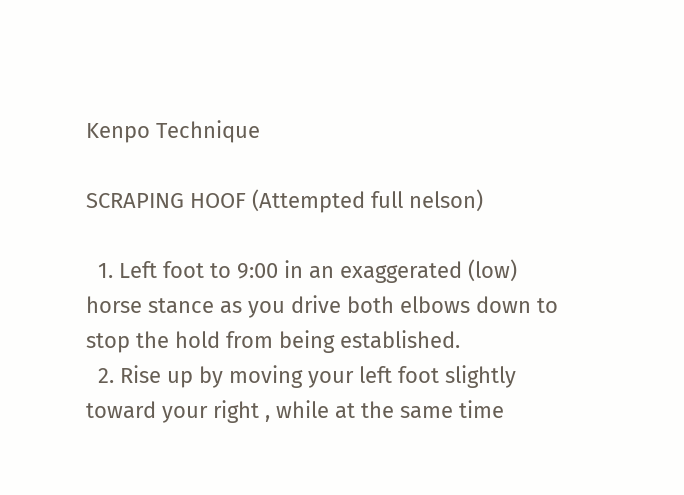Kenpo Technique

SCRAPING HOOF (Attempted full nelson)

  1. Left foot to 9:00 in an exaggerated (low) horse stance as you drive both elbows down to stop the hold from being established.
  2. Rise up by moving your left foot slightly toward your right , while at the same time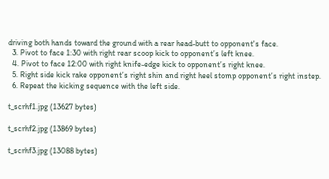driving both hands toward the ground with a rear head-butt to opponent's face.
  3. Pivot to face 1:30 with right rear scoop kick to opponent’s left knee.
  4. Pivot to face 12:00 with right knife-edge kick to opponent’s right knee.
  5. Right side kick rake opponent’s right shin and right heel stomp opponent’s right instep.
  6. Repeat the kicking sequence with the left side.

t_scrhf1.jpg (13627 bytes)

t_scrhf2.jpg (13869 bytes)

t_scrhf3.jpg (13088 bytes)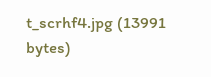t_scrhf4.jpg (13991 bytes)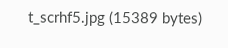t_scrhf5.jpg (15389 bytes)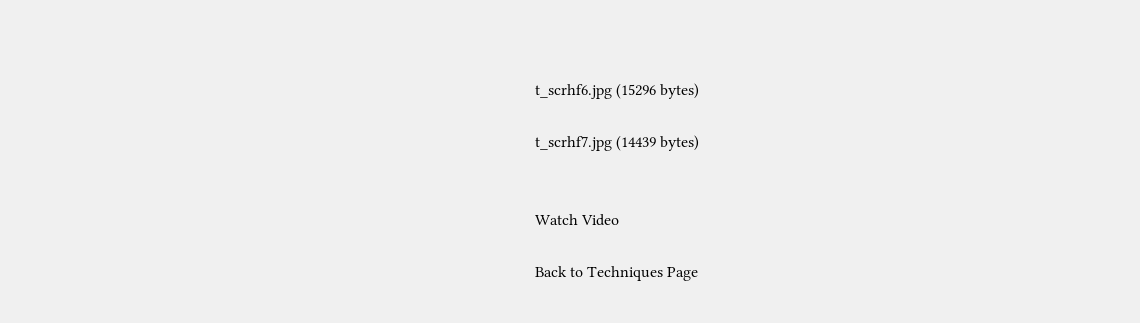t_scrhf6.jpg (15296 bytes)

t_scrhf7.jpg (14439 bytes)


Watch Video

Back to Techniques Page